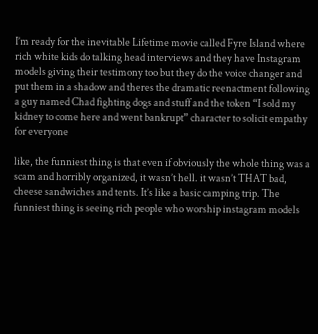I’m ready for the inevitable Lifetime movie called Fyre Island where rich white kids do talking head interviews and they have Instagram models giving their testimony too but they do the voice changer and put them in a shadow and theres the dramatic reenactment following a guy named Chad fighting dogs and stuff and the token “I sold my kidney to come here and went bankrupt” character to solicit empathy for everyone

like, the funniest thing is that even if obviously the whole thing was a scam and horribly organized, it wasn’t hell. it wasn’t THAT bad, cheese sandwiches and tents. It’s like a basic camping trip. The funniest thing is seeing rich people who worship instagram models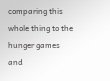comparing this whole thing to the hunger games and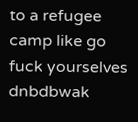to a refugee camp like go fuck yourselves dnbdbwak